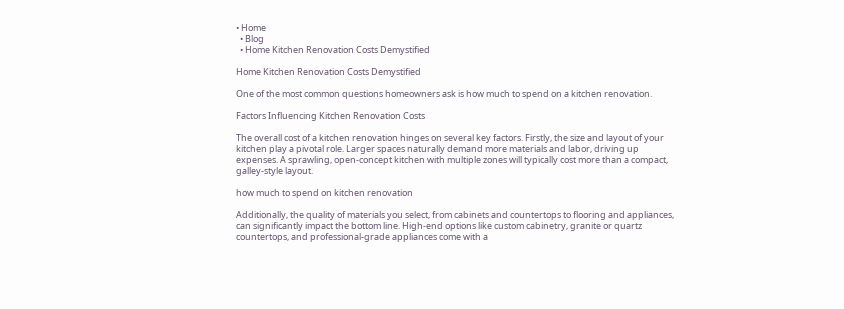• Home
  • Blog
  • Home Kitchen Renovation Costs Demystified

Home Kitchen Renovation Costs Demystified

One of the most common questions homeowners ask is how much to spend on a kitchen renovation.

Factors Influencing Kitchen Renovation Costs

The overall cost of a kitchen renovation hinges on several key factors. Firstly, the size and layout of your kitchen play a pivotal role. Larger spaces naturally demand more materials and labor, driving up expenses. A sprawling, open-concept kitchen with multiple zones will typically cost more than a compact, galley-style layout.

how much to spend on kitchen renovation

Additionally, the quality of materials you select, from cabinets and countertops to flooring and appliances, can significantly impact the bottom line. High-end options like custom cabinetry, granite or quartz countertops, and professional-grade appliances come with a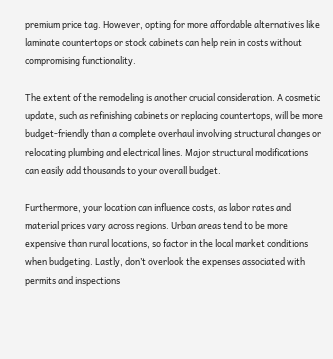premium price tag. However, opting for more affordable alternatives like laminate countertops or stock cabinets can help rein in costs without compromising functionality.

The extent of the remodeling is another crucial consideration. A cosmetic update, such as refinishing cabinets or replacing countertops, will be more budget-friendly than a complete overhaul involving structural changes or relocating plumbing and electrical lines. Major structural modifications can easily add thousands to your overall budget.

Furthermore, your location can influence costs, as labor rates and material prices vary across regions. Urban areas tend to be more expensive than rural locations, so factor in the local market conditions when budgeting. Lastly, don’t overlook the expenses associated with permits and inspections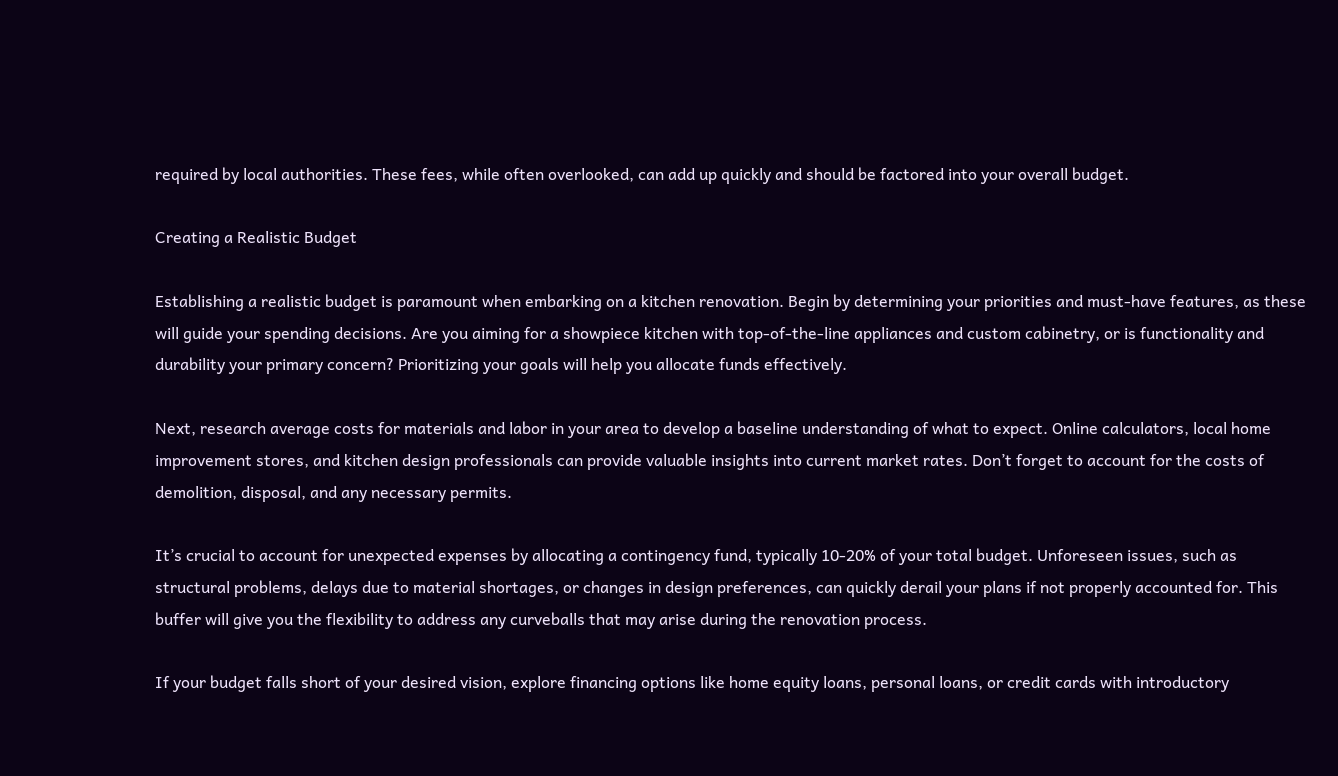required by local authorities. These fees, while often overlooked, can add up quickly and should be factored into your overall budget.

Creating a Realistic Budget

Establishing a realistic budget is paramount when embarking on a kitchen renovation. Begin by determining your priorities and must-have features, as these will guide your spending decisions. Are you aiming for a showpiece kitchen with top-of-the-line appliances and custom cabinetry, or is functionality and durability your primary concern? Prioritizing your goals will help you allocate funds effectively.

Next, research average costs for materials and labor in your area to develop a baseline understanding of what to expect. Online calculators, local home improvement stores, and kitchen design professionals can provide valuable insights into current market rates. Don’t forget to account for the costs of demolition, disposal, and any necessary permits.

It’s crucial to account for unexpected expenses by allocating a contingency fund, typically 10-20% of your total budget. Unforeseen issues, such as structural problems, delays due to material shortages, or changes in design preferences, can quickly derail your plans if not properly accounted for. This buffer will give you the flexibility to address any curveballs that may arise during the renovation process.

If your budget falls short of your desired vision, explore financing options like home equity loans, personal loans, or credit cards with introductory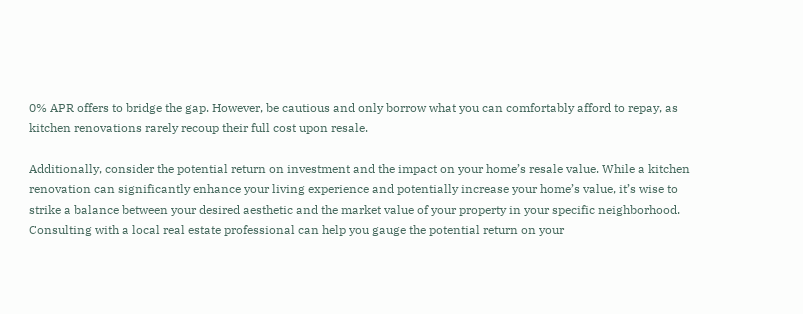0% APR offers to bridge the gap. However, be cautious and only borrow what you can comfortably afford to repay, as kitchen renovations rarely recoup their full cost upon resale.

Additionally, consider the potential return on investment and the impact on your home’s resale value. While a kitchen renovation can significantly enhance your living experience and potentially increase your home’s value, it’s wise to strike a balance between your desired aesthetic and the market value of your property in your specific neighborhood. Consulting with a local real estate professional can help you gauge the potential return on your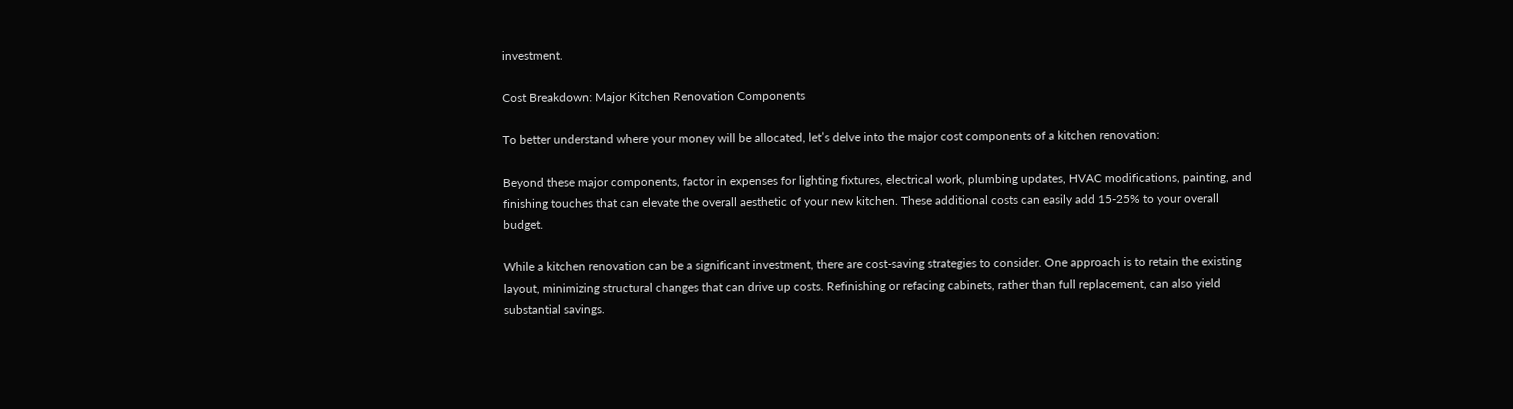investment.

Cost Breakdown: Major Kitchen Renovation Components

To better understand where your money will be allocated, let’s delve into the major cost components of a kitchen renovation:

Beyond these major components, factor in expenses for lighting fixtures, electrical work, plumbing updates, HVAC modifications, painting, and finishing touches that can elevate the overall aesthetic of your new kitchen. These additional costs can easily add 15-25% to your overall budget.

While a kitchen renovation can be a significant investment, there are cost-saving strategies to consider. One approach is to retain the existing layout, minimizing structural changes that can drive up costs. Refinishing or refacing cabinets, rather than full replacement, can also yield substantial savings.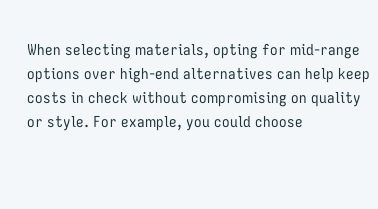When selecting materials, opting for mid-range options over high-end alternatives can help keep costs in check without compromising on quality or style. For example, you could choose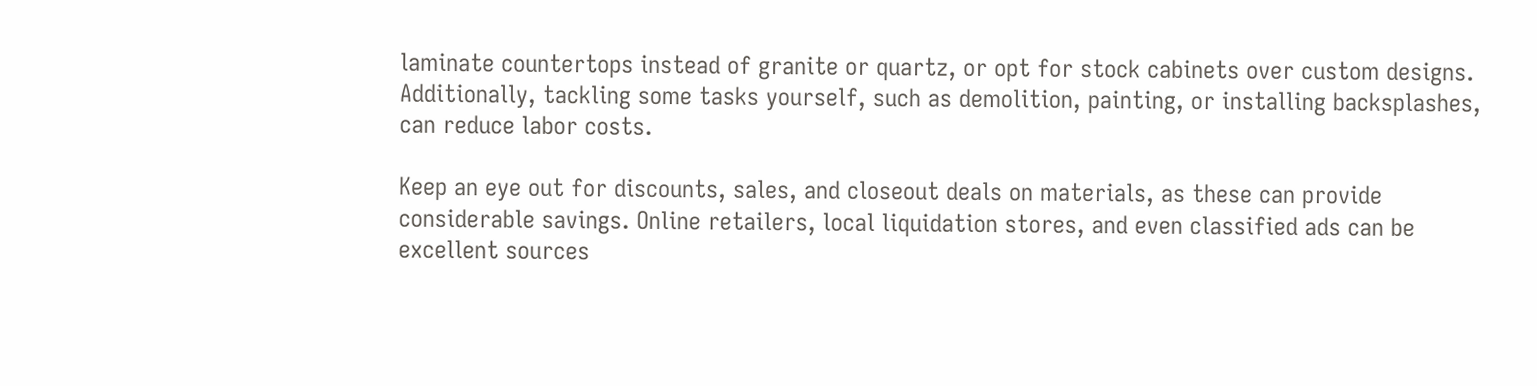laminate countertops instead of granite or quartz, or opt for stock cabinets over custom designs. Additionally, tackling some tasks yourself, such as demolition, painting, or installing backsplashes, can reduce labor costs.

Keep an eye out for discounts, sales, and closeout deals on materials, as these can provide considerable savings. Online retailers, local liquidation stores, and even classified ads can be excellent sources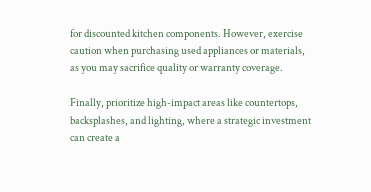for discounted kitchen components. However, exercise caution when purchasing used appliances or materials, as you may sacrifice quality or warranty coverage.

Finally, prioritize high-impact areas like countertops, backsplashes, and lighting, where a strategic investment can create a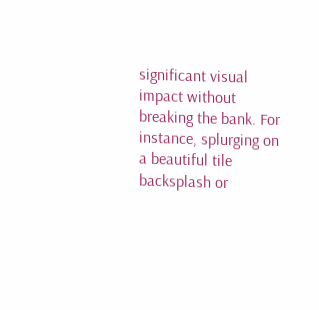significant visual impact without breaking the bank. For instance, splurging on a beautiful tile backsplash or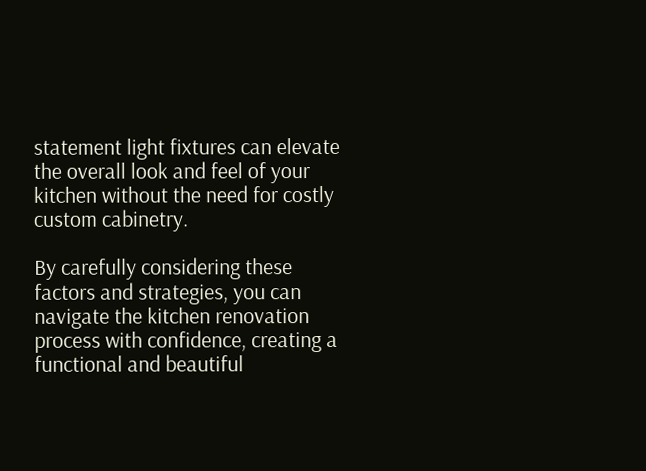statement light fixtures can elevate the overall look and feel of your kitchen without the need for costly custom cabinetry.

By carefully considering these factors and strategies, you can navigate the kitchen renovation process with confidence, creating a functional and beautiful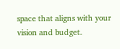space that aligns with your vision and budget.